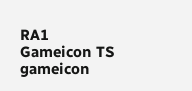RA1 Gameicon TS gameicon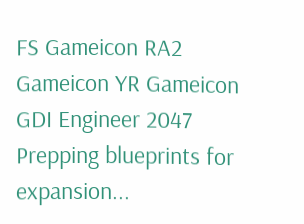FS Gameicon RA2 Gameicon YR Gameicon
GDI Engineer 2047
Prepping blueprints for expansion...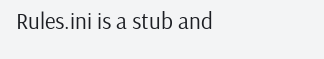Rules.ini is a stub and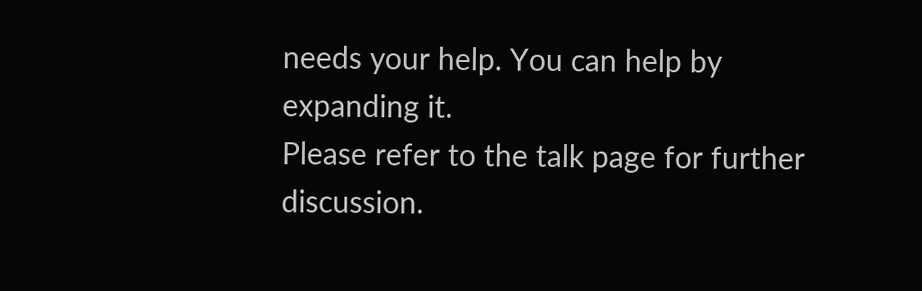needs your help. You can help by expanding it.
Please refer to the talk page for further discussion.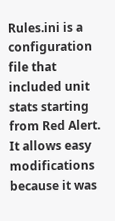Rules.ini is a configuration file that included unit stats starting from Red Alert. It allows easy modifications because it was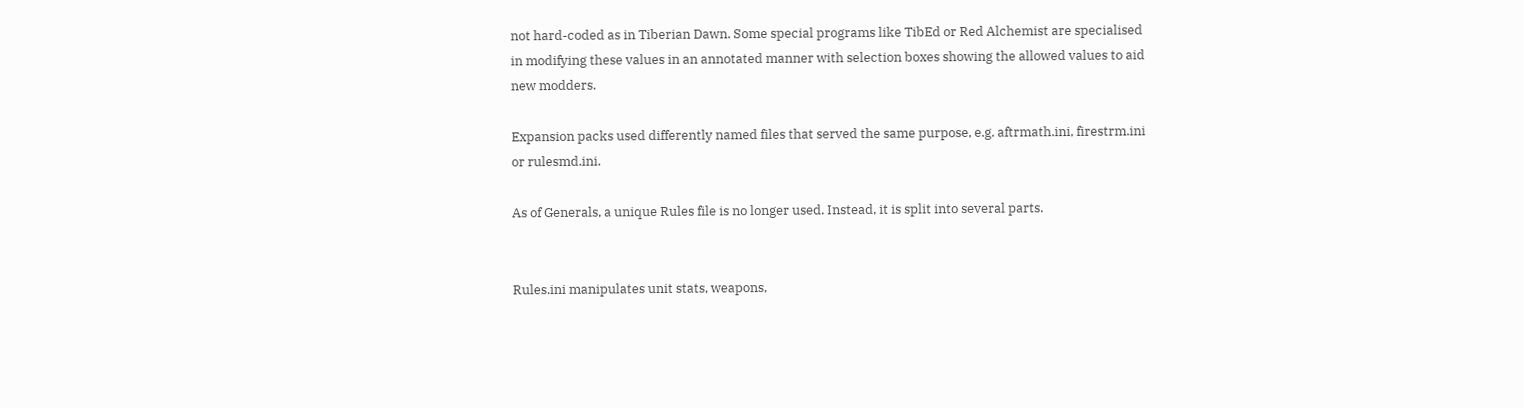not hard-coded as in Tiberian Dawn. Some special programs like TibEd or Red Alchemist are specialised in modifying these values in an annotated manner with selection boxes showing the allowed values to aid new modders.

Expansion packs used differently named files that served the same purpose, e.g. aftrmath.ini, firestrm.ini or rulesmd.ini.

As of Generals, a unique Rules file is no longer used. Instead, it is split into several parts.


Rules.ini manipulates unit stats, weapons,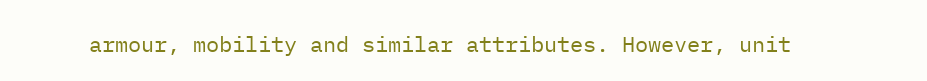armour, mobility and similar attributes. However, unit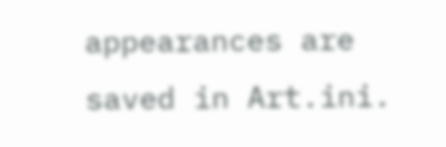appearances are saved in Art.ini.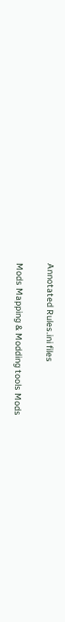Annotated Rules.ini files

Mods Mapping & Modding tools Mods